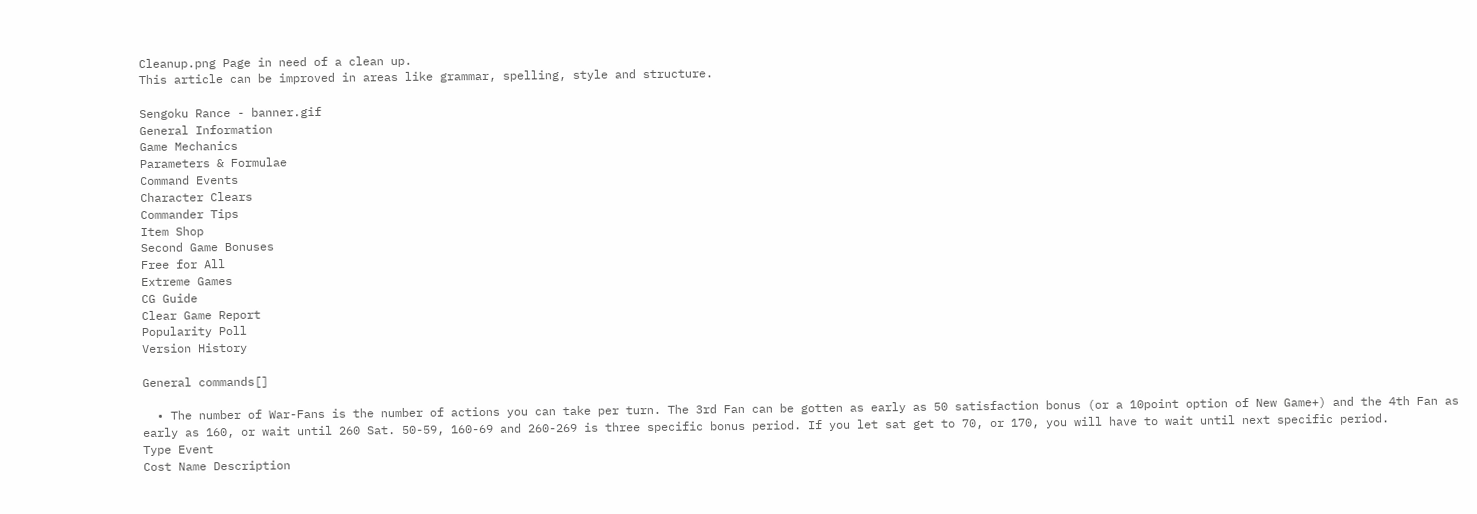Cleanup.png Page in need of a clean up.
This article can be improved in areas like grammar, spelling, style and structure.

Sengoku Rance - banner.gif
General Information
Game Mechanics
Parameters & Formulae
Command Events
Character Clears
Commander Tips
Item Shop
Second Game Bonuses
Free for All
Extreme Games
CG Guide
Clear Game Report
Popularity Poll
Version History

General commands[]

  • The number of War-Fans is the number of actions you can take per turn. The 3rd Fan can be gotten as early as 50 satisfaction bonus (or a 10point option of New Game+) and the 4th Fan as early as 160, or wait until 260 Sat. 50-59, 160-69 and 260-269 is three specific bonus period. If you let sat get to 70, or 170, you will have to wait until next specific period.
Type Event
Cost Name Description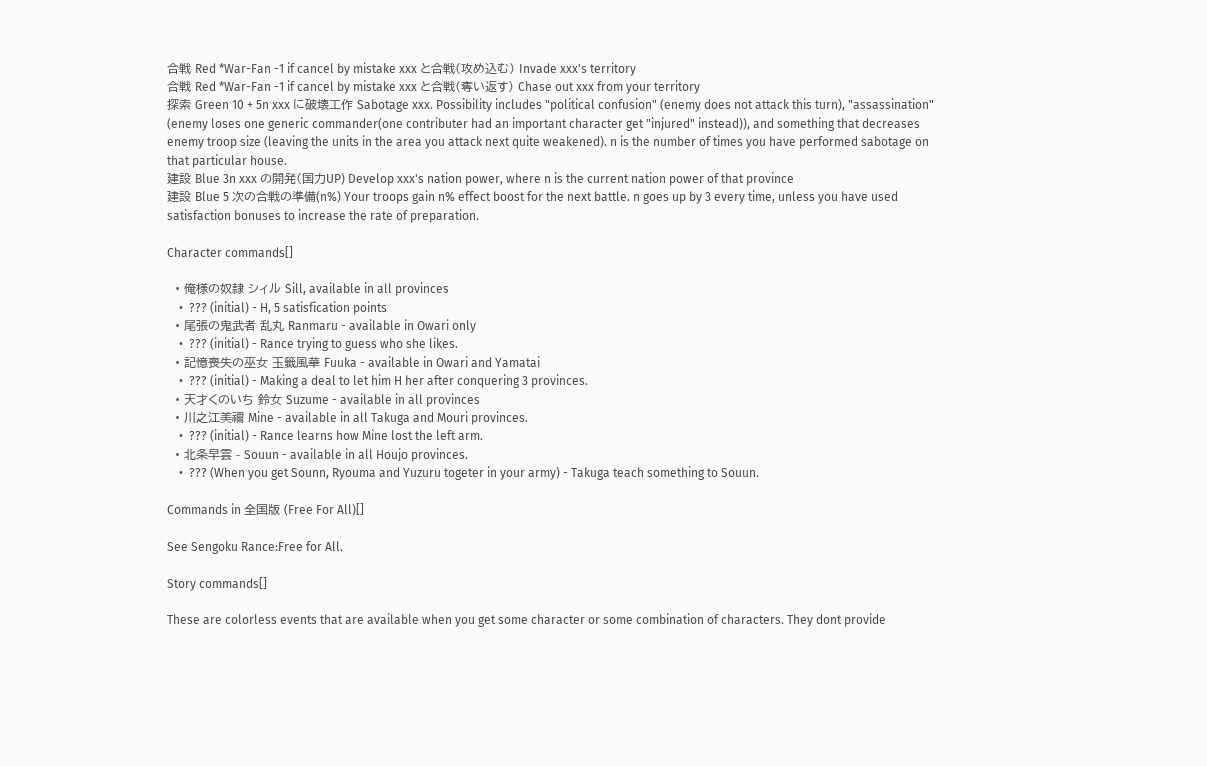合戦 Red *War-Fan -1 if cancel by mistake xxx と合戦(攻め込む) Invade xxx's territory
合戦 Red *War-Fan -1 if cancel by mistake xxx と合戦(奪い返す) Chase out xxx from your territory
探索 Green 10 + 5n xxx に破壊工作 Sabotage xxx. Possibility includes "political confusion" (enemy does not attack this turn), "assassination" (enemy loses one generic commander(one contributer had an important character get "injured" instead)), and something that decreases enemy troop size (leaving the units in the area you attack next quite weakened). n is the number of times you have performed sabotage on that particular house.
建設 Blue 3n xxx の開発(国力UP) Develop xxx's nation power, where n is the current nation power of that province
建設 Blue 5 次の合戦の準備(n%) Your troops gain n% effect boost for the next battle. n goes up by 3 every time, unless you have used satisfaction bonuses to increase the rate of preparation.

Character commands[]

  • 俺様の奴隷 シィル Sill, available in all provinces
    •  ??? (initial) - H, 5 satisfication points
  • 尾張の鬼武者 乱丸 Ranmaru - available in Owari only
    •  ??? (initial) - Rance trying to guess who she likes.
  • 記憶喪失の巫女 玉籤風華 Fuuka - available in Owari and Yamatai
    •  ??? (initial) - Making a deal to let him H her after conquering 3 provinces.
  • 天才くのいち 鈴女 Suzume - available in all provinces
  • 川之江美禰 Mine - available in all Takuga and Mouri provinces.
    •  ??? (initial) - Rance learns how Mine lost the left arm.
  • 北条早雲 - Souun - available in all Houjo provinces.
    •  ??? (When you get Sounn, Ryouma and Yuzuru togeter in your army) - Takuga teach something to Souun.

Commands in 全国版 (Free For All)[]

See Sengoku Rance:Free for All.

Story commands[]

These are colorless events that are available when you get some character or some combination of characters. They dont provide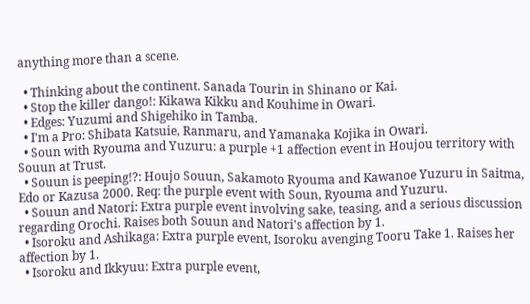anything more than a scene.

  • Thinking about the continent. Sanada Tourin in Shinano or Kai.
  • Stop the killer dango!: Kikawa Kikku and Kouhime in Owari.
  • Edges: Yuzumi and Shigehiko in Tamba.
  • I'm a Pro: Shibata Katsuie, Ranmaru, and Yamanaka Kojika in Owari.
  • Soun with Ryouma and Yuzuru: a purple +1 affection event in Houjou territory with Souun at Trust.
  • Souun is peeping!?: Houjo Souun, Sakamoto Ryouma and Kawanoe Yuzuru in Saitma, Edo or Kazusa 2000. Req: the purple event with Soun, Ryouma and Yuzuru.
  • Souun and Natori: Extra purple event involving sake, teasing, and a serious discussion regarding Orochi. Raises both Souun and Natori's affection by 1.
  • Isoroku and Ashikaga: Extra purple event, Isoroku avenging Tooru Take 1. Raises her affection by 1.
  • Isoroku and Ikkyuu: Extra purple event,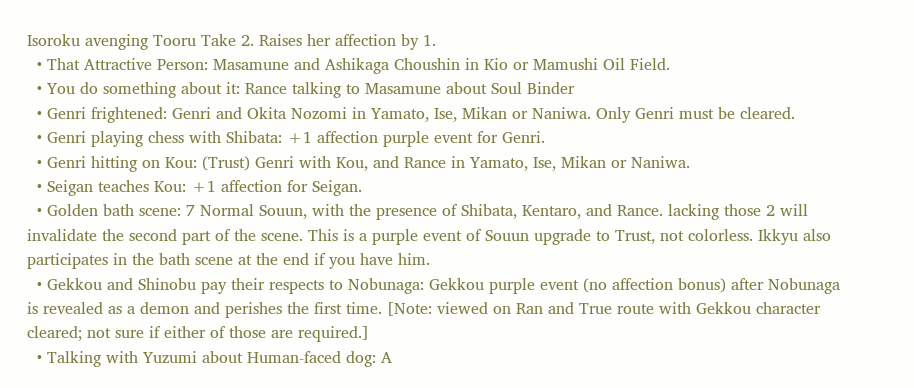Isoroku avenging Tooru Take 2. Raises her affection by 1.
  • That Attractive Person: Masamune and Ashikaga Choushin in Kio or Mamushi Oil Field.
  • You do something about it: Rance talking to Masamune about Soul Binder
  • Genri frightened: Genri and Okita Nozomi in Yamato, Ise, Mikan or Naniwa. Only Genri must be cleared.
  • Genri playing chess with Shibata: +1 affection purple event for Genri.
  • Genri hitting on Kou: (Trust) Genri with Kou, and Rance in Yamato, Ise, Mikan or Naniwa.
  • Seigan teaches Kou: +1 affection for Seigan.
  • Golden bath scene: 7 Normal Souun, with the presence of Shibata, Kentaro, and Rance. lacking those 2 will invalidate the second part of the scene. This is a purple event of Souun upgrade to Trust, not colorless. Ikkyu also participates in the bath scene at the end if you have him.
  • Gekkou and Shinobu pay their respects to Nobunaga: Gekkou purple event (no affection bonus) after Nobunaga is revealed as a demon and perishes the first time. [Note: viewed on Ran and True route with Gekkou character cleared; not sure if either of those are required.]
  • Talking with Yuzumi about Human-faced dog: A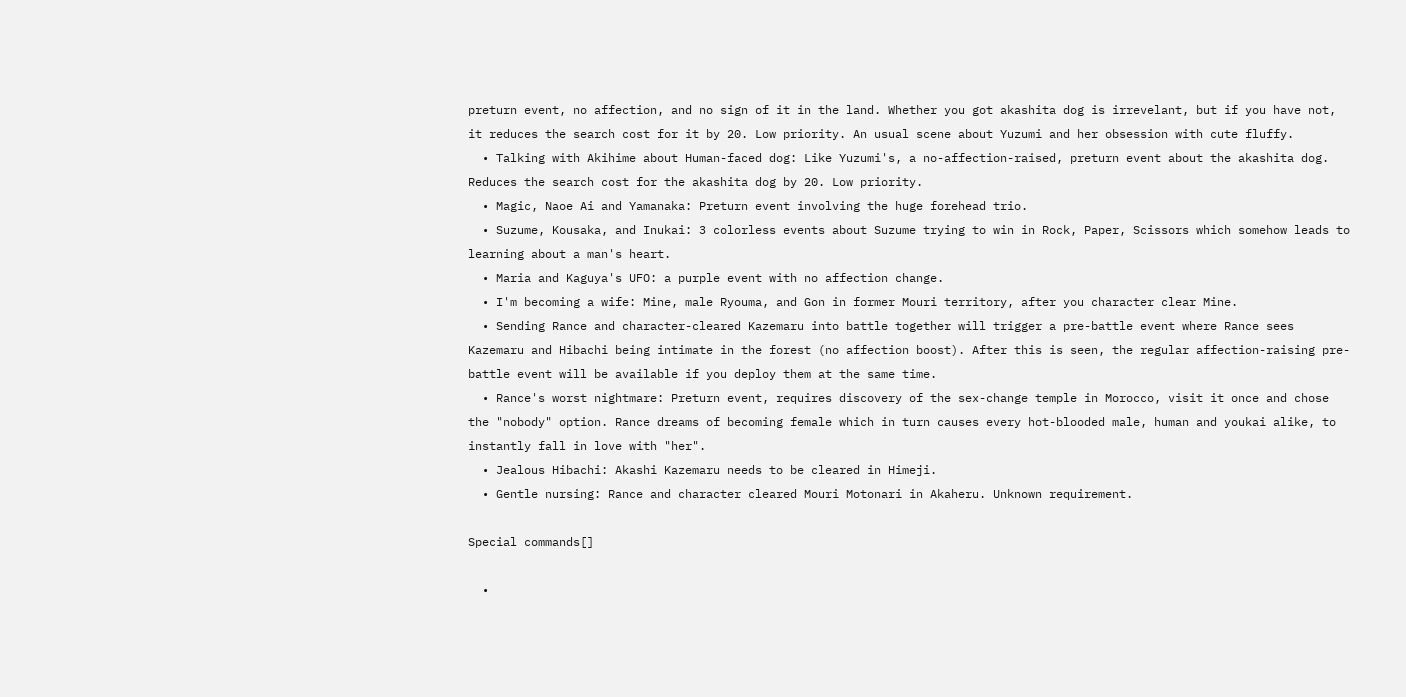preturn event, no affection, and no sign of it in the land. Whether you got akashita dog is irrevelant, but if you have not, it reduces the search cost for it by 20. Low priority. An usual scene about Yuzumi and her obsession with cute fluffy.
  • Talking with Akihime about Human-faced dog: Like Yuzumi's, a no-affection-raised, preturn event about the akashita dog. Reduces the search cost for the akashita dog by 20. Low priority.
  • Magic, Naoe Ai and Yamanaka: Preturn event involving the huge forehead trio.
  • Suzume, Kousaka, and Inukai: 3 colorless events about Suzume trying to win in Rock, Paper, Scissors which somehow leads to learning about a man's heart.
  • Maria and Kaguya's UFO: a purple event with no affection change.
  • I'm becoming a wife: Mine, male Ryouma, and Gon in former Mouri territory, after you character clear Mine.
  • Sending Rance and character-cleared Kazemaru into battle together will trigger a pre-battle event where Rance sees Kazemaru and Hibachi being intimate in the forest (no affection boost). After this is seen, the regular affection-raising pre-battle event will be available if you deploy them at the same time.
  • Rance's worst nightmare: Preturn event, requires discovery of the sex-change temple in Morocco, visit it once and chose the "nobody" option. Rance dreams of becoming female which in turn causes every hot-blooded male, human and youkai alike, to instantly fall in love with "her".
  • Jealous Hibachi: Akashi Kazemaru needs to be cleared in Himeji.
  • Gentle nursing: Rance and character cleared Mouri Motonari in Akaheru. Unknown requirement.

Special commands[]

  •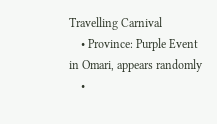Travelling Carnival
    • Province: Purple Event in Omari, appears randomly
    •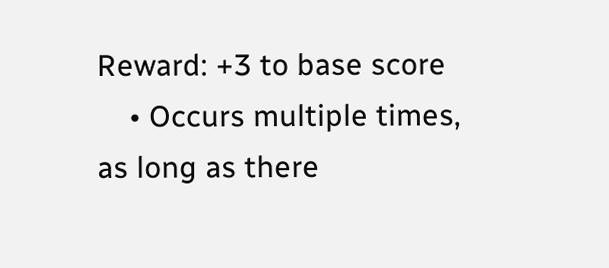Reward: +3 to base score
    • Occurs multiple times, as long as there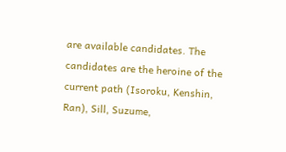are available candidates. The candidates are the heroine of the current path (Isoroku, Kenshin, Ran), Sill, Suzume,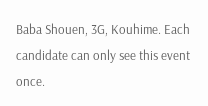Baba Shouen, 3G, Kouhime. Each candidate can only see this event once.